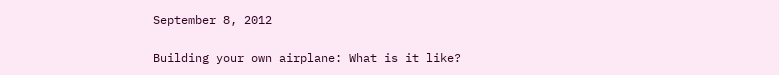September 8, 2012

Building your own airplane: What is it like?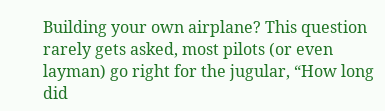Building your own airplane? This question rarely gets asked, most pilots (or even layman) go right for the jugular, “How long did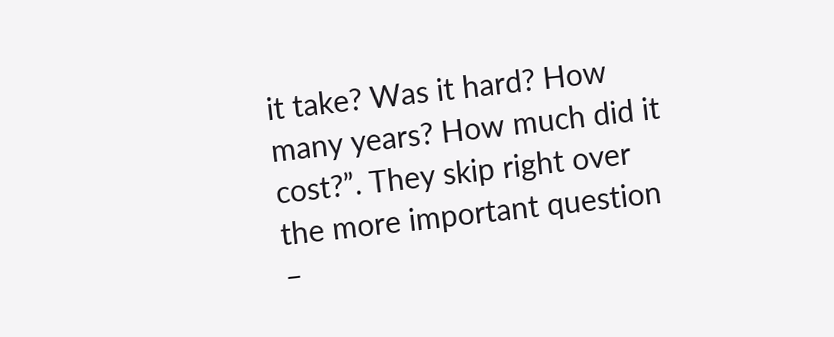it take? Was it hard? How many years? How much did it cost?”. They skip right over the more important question –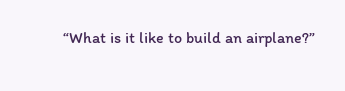“What is it like to build an airplane?”